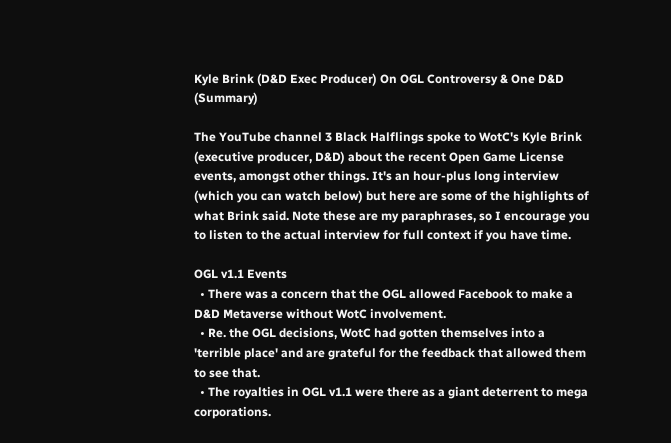Kyle Brink (D&D Exec Producer) On OGL Controversy & One D&D (Summary)

The YouTube channel 3 Black Halflings spoke to WotC's Kyle Brink (executive producer, D&D) about the recent Open Game License events, amongst other things. It's an hour-plus long interview (which you can watch below) but here are some of the highlights of what Brink said. Note these are my paraphrases, so I encourage you to listen to the actual interview for full context if you have time.

OGL v1.1 Events
  • There was a concern that the OGL allowed Facebook to make a D&D Metaverse without WotC involvement.
  • Re. the OGL decisions, WotC had gotten themselves into a 'terrible place' and are grateful for the feedback that allowed them to see that.
  • The royalties in OGL v1.1 were there as a giant deterrent to mega corporations.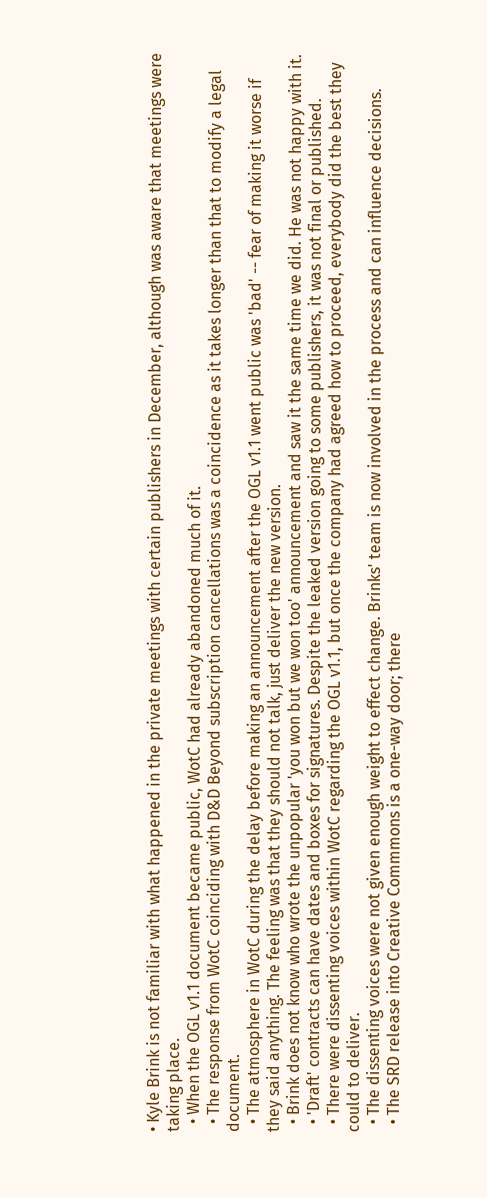• Kyle Brink is not familiar with what happened in the private meetings with certain publishers in December, although was aware that meetings were taking place.
  • When the OGL v1.1 document became public, WotC had already abandoned much of it.
  • The response from WotC coinciding with D&D Beyond subscription cancellations was a coincidence as it takes longer than that to modify a legal document.
  • The atmosphere in WotC during the delay before making an announcement after the OGL v1.1 went public was 'bad' -- fear of making it worse if they said anything. The feeling was that they should not talk, just deliver the new version.
  • Brink does not know who wrote the unpopular 'you won but we won too' announcement and saw it the same time we did. He was not happy with it.
  • 'Draft' contracts can have dates and boxes for signatures. Despite the leaked version going to some publishers, it was not final or published.
  • There were dissenting voices within WotC regarding the OGL v1.1, but once the company had agreed how to proceed, everybody did the best they could to deliver.
  • The dissenting voices were not given enough weight to effect change. Brinks' team is now involved in the process and can influence decisions.
  • The SRD release into Creative Commmons is a one-way door; there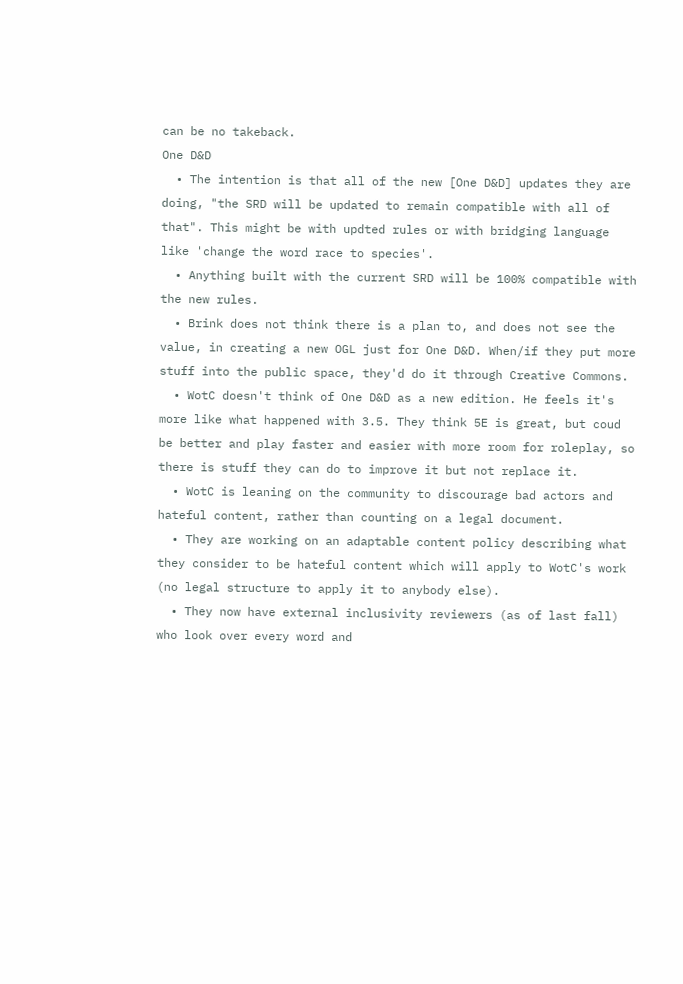can be no takeback.
One D&D
  • The intention is that all of the new [One D&D] updates they are doing, "the SRD will be updated to remain compatible with all of that". This might be with updted rules or with bridging language like 'change the word race to species'.
  • Anything built with the current SRD will be 100% compatible with the new rules.
  • Brink does not think there is a plan to, and does not see the value, in creating a new OGL just for One D&D. When/if they put more stuff into the public space, they'd do it through Creative Commons.
  • WotC doesn't think of One D&D as a new edition. He feels it's more like what happened with 3.5. They think 5E is great, but coud be better and play faster and easier with more room for roleplay, so there is stuff they can do to improve it but not replace it.
  • WotC is leaning on the community to discourage bad actors and hateful content, rather than counting on a legal document.
  • They are working on an adaptable content policy describing what they consider to be hateful content which will apply to WotC's work (no legal structure to apply it to anybody else).
  • They now have external inclusivity reviewers (as of last fall) who look over every word and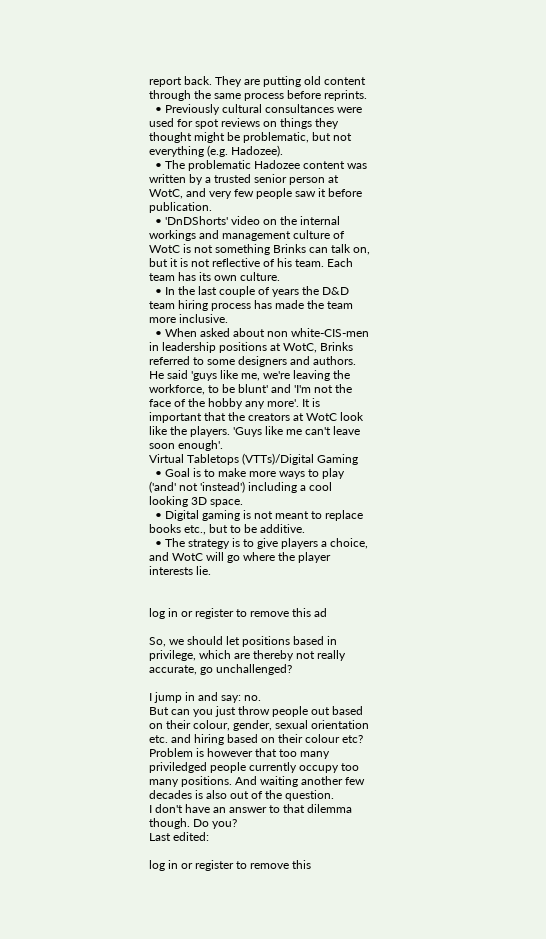report back. They are putting old content through the same process before reprints.
  • Previously cultural consultances were used for spot reviews on things they thought might be problematic, but not everything (e.g. Hadozee).
  • The problematic Hadozee content was written by a trusted senior person at WotC, and very few people saw it before publication.
  • 'DnDShorts' video on the internal workings and management culture of WotC is not something Brinks can talk on, but it is not reflective of his team. Each team has its own culture.
  • In the last couple of years the D&D team hiring process has made the team more inclusive.
  • When asked about non white-CIS-men in leadership positions at WotC, Brinks referred to some designers and authors. He said 'guys like me, we're leaving the workforce, to be blunt' and 'I'm not the face of the hobby any more'. It is important that the creators at WotC look like the players. 'Guys like me can't leave soon enough'.
Virtual Tabletops (VTTs)/Digital Gaming
  • Goal is to make more ways to play ('and' not 'instead') including a cool looking 3D space.
  • Digital gaming is not meant to replace books etc., but to be additive.
  • The strategy is to give players a choice, and WotC will go where the player interests lie.


log in or register to remove this ad

So, we should let positions based in privilege, which are thereby not really accurate, go unchallenged?

I jump in and say: no.
But can you just throw people out based on their colour, gender, sexual orientation etc. and hiring based on their colour etc?
Problem is however that too many priviledged people currently occupy too many positions. And waiting another few decades is also out of the question.
I don't have an answer to that dilemma though. Do you?
Last edited:

log in or register to remove this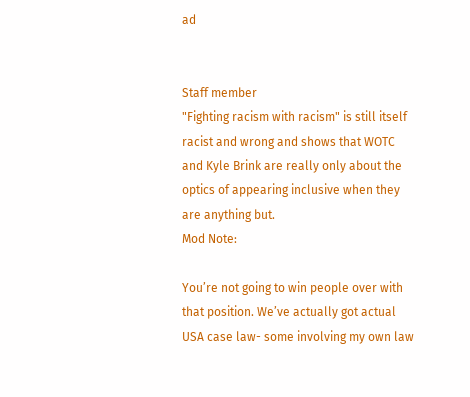ad


Staff member
"Fighting racism with racism" is still itself racist and wrong and shows that WOTC and Kyle Brink are really only about the optics of appearing inclusive when they are anything but.
Mod Note:

You’re not going to win people over with that position. We’ve actually got actual USA case law- some involving my own law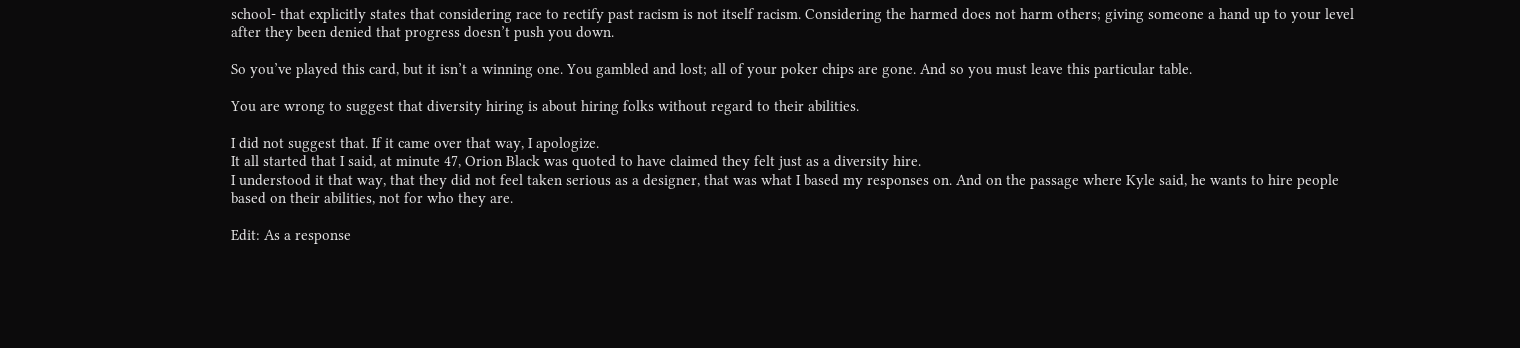school- that explicitly states that considering race to rectify past racism is not itself racism. Considering the harmed does not harm others; giving someone a hand up to your level after they been denied that progress doesn’t push you down.

So you’ve played this card, but it isn’t a winning one. You gambled and lost; all of your poker chips are gone. And so you must leave this particular table.

You are wrong to suggest that diversity hiring is about hiring folks without regard to their abilities.

I did not suggest that. If it came over that way, I apologize.
It all started that I said, at minute 47, Orion Black was quoted to have claimed they felt just as a diversity hire.
I understood it that way, that they did not feel taken serious as a designer, that was what I based my responses on. And on the passage where Kyle said, he wants to hire people based on their abilities, not for who they are.

Edit: As a response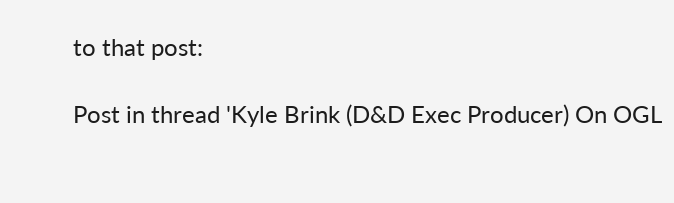to that post:

Post in thread 'Kyle Brink (D&D Exec Producer) On OGL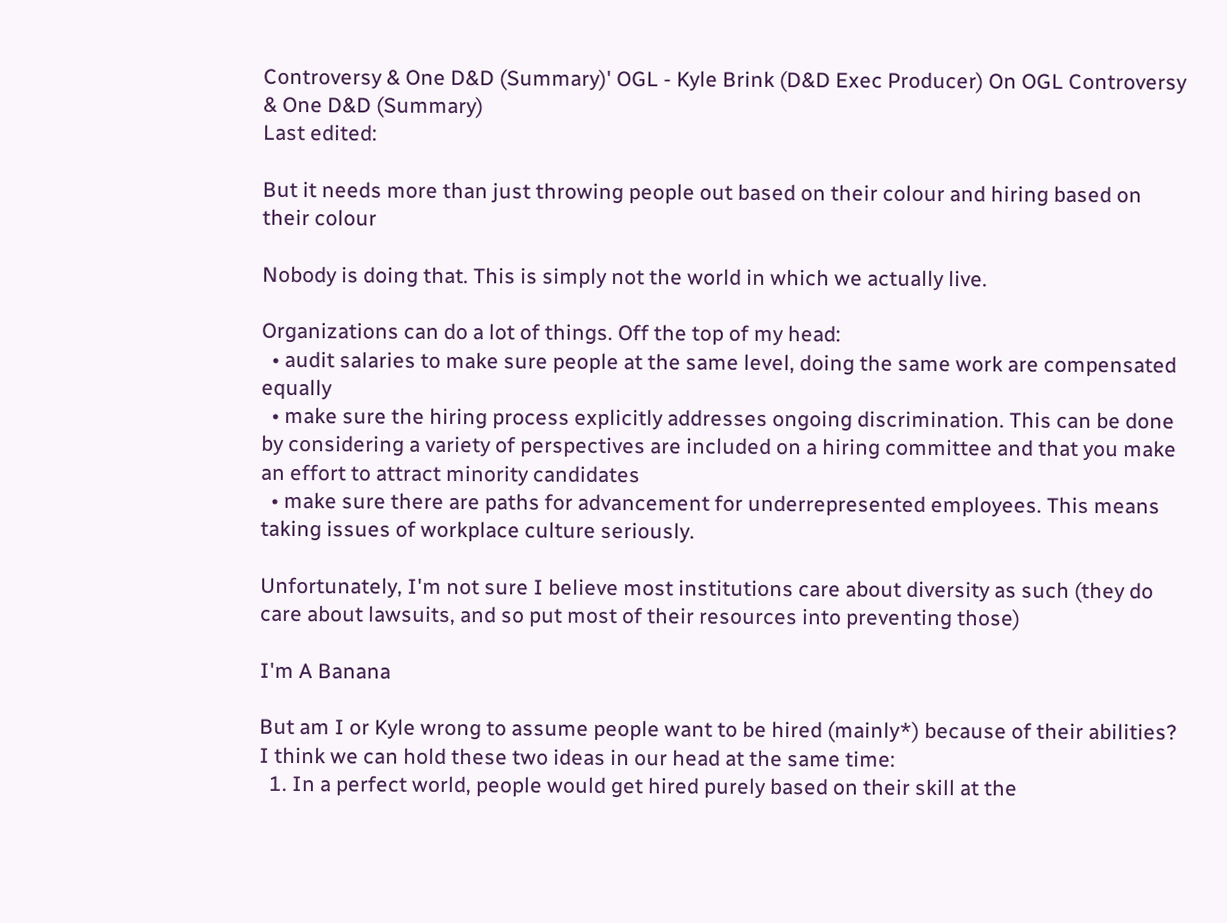Controversy & One D&D (Summary)' OGL - Kyle Brink (D&D Exec Producer) On OGL Controversy & One D&D (Summary)
Last edited:

But it needs more than just throwing people out based on their colour and hiring based on their colour

Nobody is doing that. This is simply not the world in which we actually live.

Organizations can do a lot of things. Off the top of my head:
  • audit salaries to make sure people at the same level, doing the same work are compensated equally
  • make sure the hiring process explicitly addresses ongoing discrimination. This can be done by considering a variety of perspectives are included on a hiring committee and that you make an effort to attract minority candidates
  • make sure there are paths for advancement for underrepresented employees. This means taking issues of workplace culture seriously.

Unfortunately, I'm not sure I believe most institutions care about diversity as such (they do care about lawsuits, and so put most of their resources into preventing those)

I'm A Banana

But am I or Kyle wrong to assume people want to be hired (mainly*) because of their abilities?
I think we can hold these two ideas in our head at the same time:
  1. In a perfect world, people would get hired purely based on their skill at the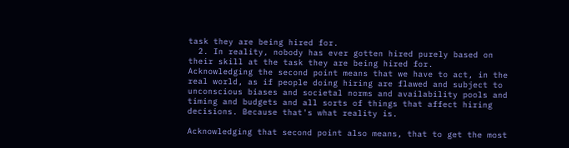task they are being hired for.
  2. In reality, nobody has ever gotten hired purely based on their skill at the task they are being hired for.
Acknowledging the second point means that we have to act, in the real world, as if people doing hiring are flawed and subject to unconscious biases and societal norms and availability pools and timing and budgets and all sorts of things that affect hiring decisions. Because that's what reality is.

Acknowledging that second point also means, that to get the most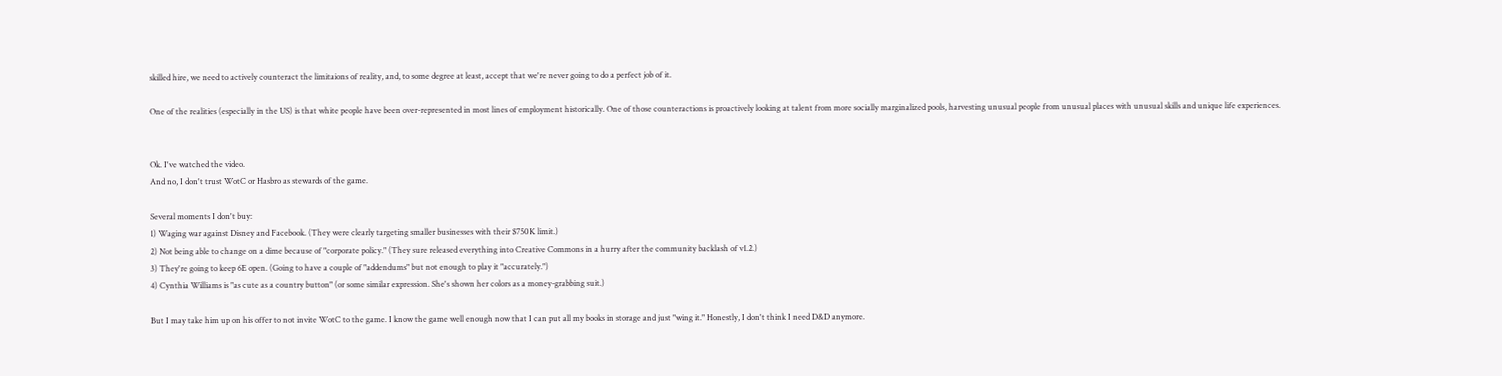skilled hire, we need to actively counteract the limitaions of reality, and, to some degree at least, accept that we're never going to do a perfect job of it.

One of the realities (especially in the US) is that white people have been over-represented in most lines of employment historically. One of those counteractions is proactively looking at talent from more socially marginalized pools, harvesting unusual people from unusual places with unusual skills and unique life experiences.


Ok. I've watched the video.
And no, I don't trust WotC or Hasbro as stewards of the game.

Several moments I don't buy:
1) Waging war against Disney and Facebook. (They were clearly targeting smaller businesses with their $750K limit.)
2) Not being able to change on a dime because of "corporate policy." (They sure released everything into Creative Commons in a hurry after the community backlash of v1.2.)
3) They're going to keep 6E open. (Going to have a couple of "addendums" but not enough to play it "accurately.")
4) Cynthia Williams is "as cute as a country button" (or some similar expression. She's shown her colors as a money-grabbing suit.)

But I may take him up on his offer to not invite WotC to the game. I know the game well enough now that I can put all my books in storage and just "wing it." Honestly, I don't think I need D&D anymore.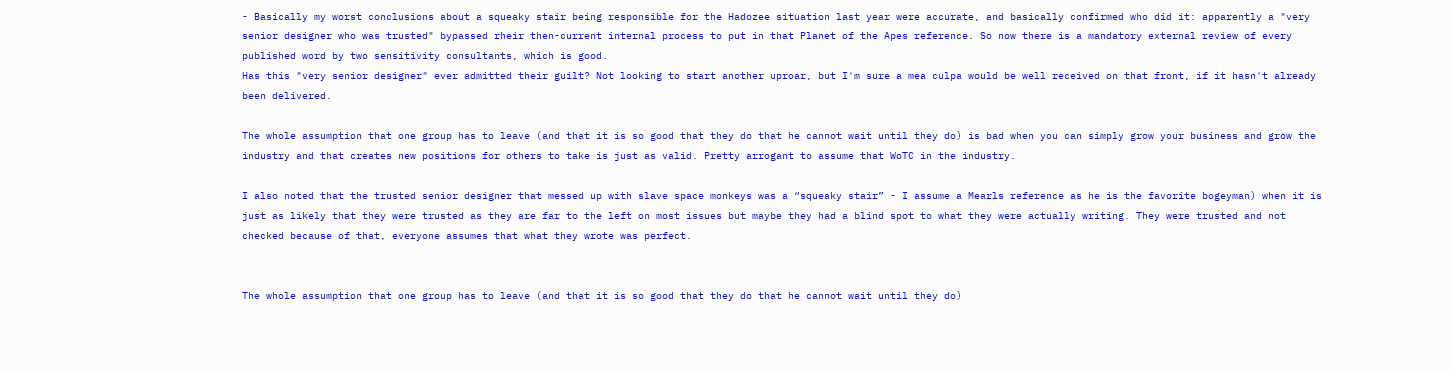- Basically my worst conclusions about a squeaky stair being responsible for the Hadozee situation last year were accurate, and basically confirmed who did it: apparently a "very senior designer who was trusted" bypassed rheir then-current internal process to put in that Planet of the Apes reference. So now there is a mandatory external review of every published word by two sensitivity consultants, which is good.
Has this "very senior designer" ever admitted their guilt? Not looking to start another uproar, but I'm sure a mea culpa would be well received on that front, if it hasn't already been delivered.

The whole assumption that one group has to leave (and that it is so good that they do that he cannot wait until they do) is bad when you can simply grow your business and grow the industry and that creates new positions for others to take is just as valid. Pretty arrogant to assume that WoTC in the industry.

I also noted that the trusted senior designer that messed up with slave space monkeys was a “squeaky stair” - I assume a Mearls reference as he is the favorite bogeyman) when it is just as likely that they were trusted as they are far to the left on most issues but maybe they had a blind spot to what they were actually writing. They were trusted and not checked because of that, everyone assumes that what they wrote was perfect.


The whole assumption that one group has to leave (and that it is so good that they do that he cannot wait until they do)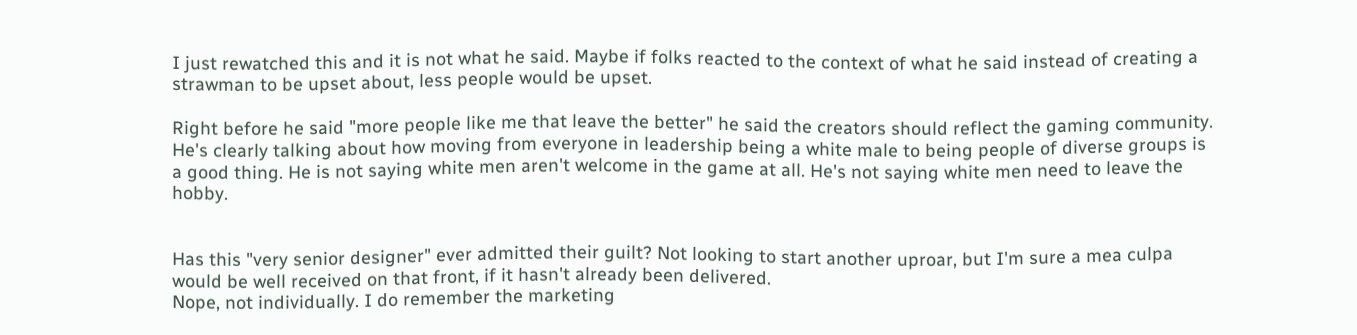I just rewatched this and it is not what he said. Maybe if folks reacted to the context of what he said instead of creating a strawman to be upset about, less people would be upset.

Right before he said "more people like me that leave the better" he said the creators should reflect the gaming community. He's clearly talking about how moving from everyone in leadership being a white male to being people of diverse groups is a good thing. He is not saying white men aren't welcome in the game at all. He's not saying white men need to leave the hobby.


Has this "very senior designer" ever admitted their guilt? Not looking to start another uproar, but I'm sure a mea culpa would be well received on that front, if it hasn't already been delivered.
Nope, not individually. I do remember the marketing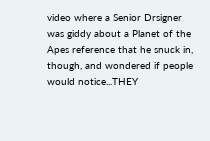video where a Senior Drsigner was giddy about a Planet of the Apes reference that he snuck in, though, and wondered if people would notice...THEY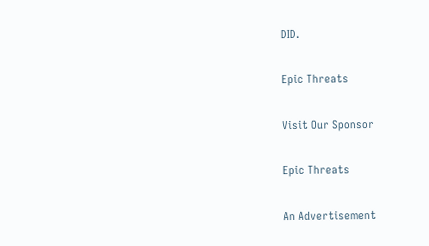DID.

Epic Threats

Visit Our Sponsor

Epic Threats

An Advertisement